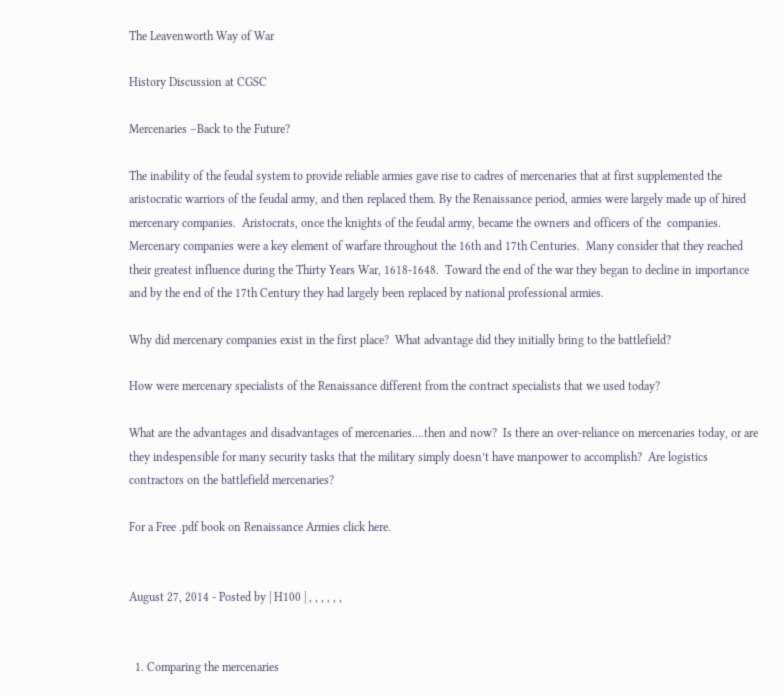The Leavenworth Way of War

History Discussion at CGSC

Mercenaries –Back to the Future?

The inability of the feudal system to provide reliable armies gave rise to cadres of mercenaries that at first supplemented the aristocratic warriors of the feudal army, and then replaced them. By the Renaissance period, armies were largely made up of hired mercenary companies.  Aristocrats, once the knights of the feudal army, became the owners and officers of the  companies.   Mercenary companies were a key element of warfare throughout the 16th and 17th Centuries.  Many consider that they reached their greatest influence during the Thirty Years War, 1618-1648.  Toward the end of the war they began to decline in importance and by the end of the 17th Century they had largely been replaced by national professional armies.

Why did mercenary companies exist in the first place?  What advantage did they initially bring to the battlefield?

How were mercenary specialists of the Renaissance different from the contract specialists that we used today?

What are the advantages and disadvantages of mercenaries….then and now?  Is there an over-reliance on mercenaries today, or are they indespensible for many security tasks that the military simply doesn’t have manpower to accomplish?  Are logistics contractors on the battlefield mercenaries?

For a Free .pdf book on Renaissance Armies click here.


August 27, 2014 - Posted by | H100 | , , , , , ,


  1. Comparing the mercenaries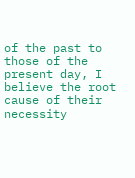of the past to those of the present day, I believe the root cause of their necessity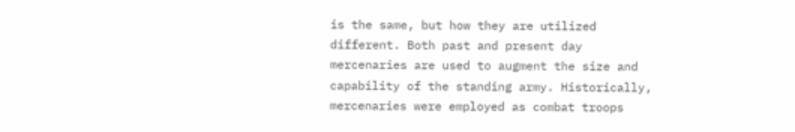is the same, but how they are utilized different. Both past and present day mercenaries are used to augment the size and capability of the standing army. Historically, mercenaries were employed as combat troops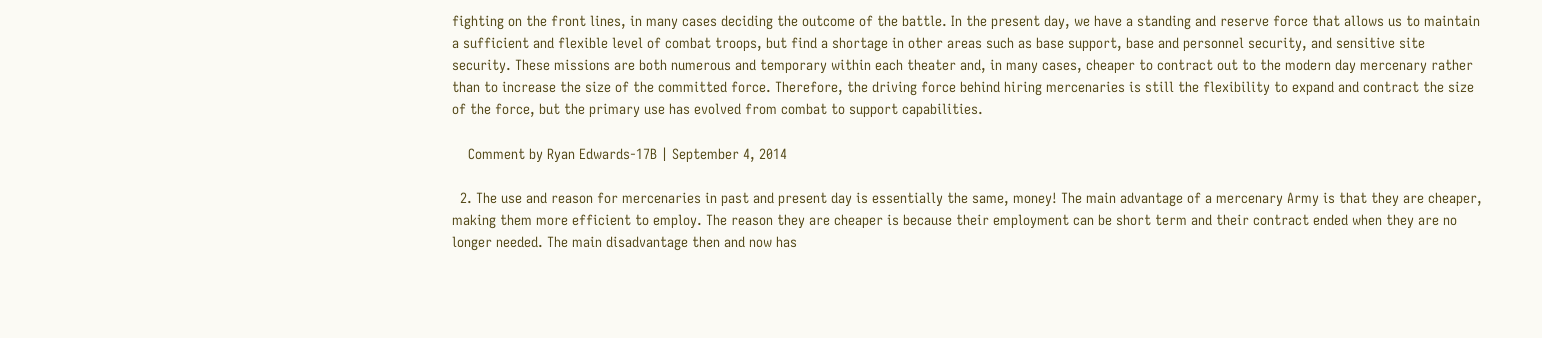fighting on the front lines, in many cases deciding the outcome of the battle. In the present day, we have a standing and reserve force that allows us to maintain a sufficient and flexible level of combat troops, but find a shortage in other areas such as base support, base and personnel security, and sensitive site security. These missions are both numerous and temporary within each theater and, in many cases, cheaper to contract out to the modern day mercenary rather than to increase the size of the committed force. Therefore, the driving force behind hiring mercenaries is still the flexibility to expand and contract the size of the force, but the primary use has evolved from combat to support capabilities.

    Comment by Ryan Edwards-17B | September 4, 2014

  2. The use and reason for mercenaries in past and present day is essentially the same, money! The main advantage of a mercenary Army is that they are cheaper, making them more efficient to employ. The reason they are cheaper is because their employment can be short term and their contract ended when they are no longer needed. The main disadvantage then and now has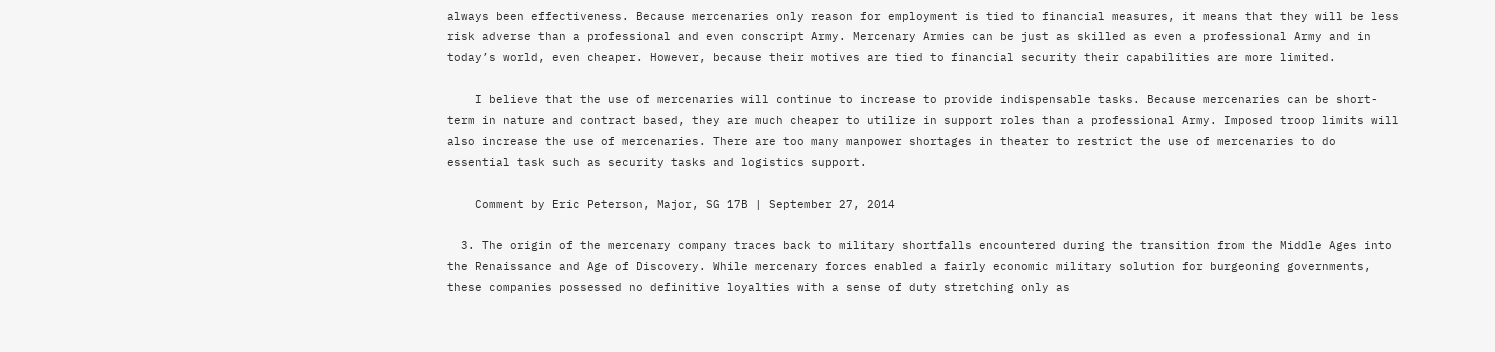always been effectiveness. Because mercenaries only reason for employment is tied to financial measures, it means that they will be less risk adverse than a professional and even conscript Army. Mercenary Armies can be just as skilled as even a professional Army and in today’s world, even cheaper. However, because their motives are tied to financial security their capabilities are more limited.

    I believe that the use of mercenaries will continue to increase to provide indispensable tasks. Because mercenaries can be short-term in nature and contract based, they are much cheaper to utilize in support roles than a professional Army. Imposed troop limits will also increase the use of mercenaries. There are too many manpower shortages in theater to restrict the use of mercenaries to do essential task such as security tasks and logistics support.

    Comment by Eric Peterson, Major, SG 17B | September 27, 2014

  3. The origin of the mercenary company traces back to military shortfalls encountered during the transition from the Middle Ages into the Renaissance and Age of Discovery. While mercenary forces enabled a fairly economic military solution for burgeoning governments, these companies possessed no definitive loyalties with a sense of duty stretching only as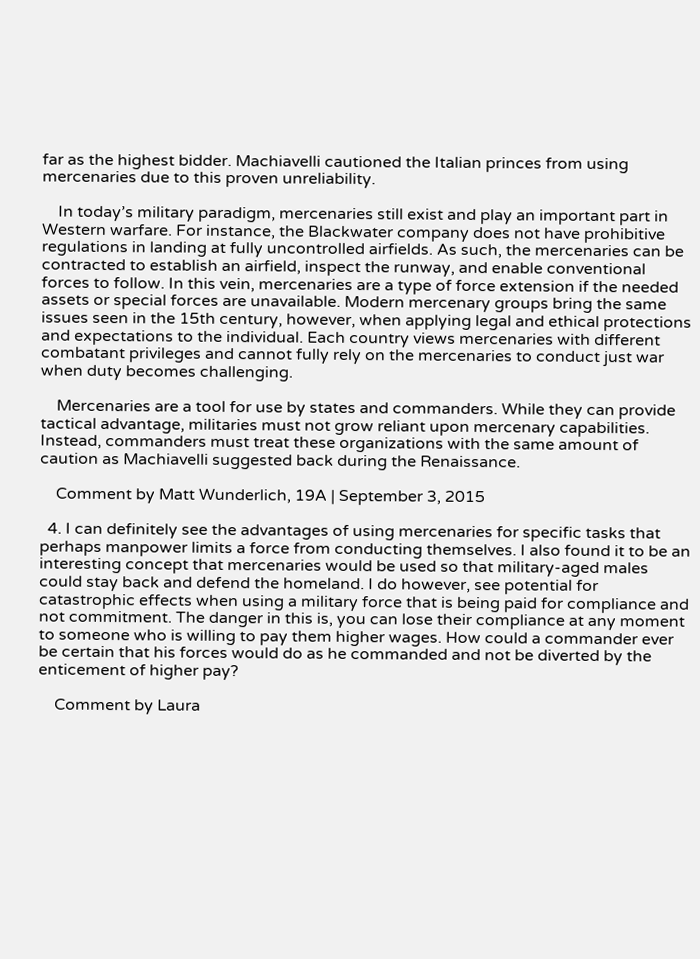far as the highest bidder. Machiavelli cautioned the Italian princes from using mercenaries due to this proven unreliability.

    In today’s military paradigm, mercenaries still exist and play an important part in Western warfare. For instance, the Blackwater company does not have prohibitive regulations in landing at fully uncontrolled airfields. As such, the mercenaries can be contracted to establish an airfield, inspect the runway, and enable conventional forces to follow. In this vein, mercenaries are a type of force extension if the needed assets or special forces are unavailable. Modern mercenary groups bring the same issues seen in the 15th century, however, when applying legal and ethical protections and expectations to the individual. Each country views mercenaries with different combatant privileges and cannot fully rely on the mercenaries to conduct just war when duty becomes challenging.

    Mercenaries are a tool for use by states and commanders. While they can provide tactical advantage, militaries must not grow reliant upon mercenary capabilities. Instead, commanders must treat these organizations with the same amount of caution as Machiavelli suggested back during the Renaissance.

    Comment by Matt Wunderlich, 19A | September 3, 2015

  4. I can definitely see the advantages of using mercenaries for specific tasks that perhaps manpower limits a force from conducting themselves. I also found it to be an interesting concept that mercenaries would be used so that military-aged males could stay back and defend the homeland. I do however, see potential for catastrophic effects when using a military force that is being paid for compliance and not commitment. The danger in this is, you can lose their compliance at any moment to someone who is willing to pay them higher wages. How could a commander ever be certain that his forces would do as he commanded and not be diverted by the enticement of higher pay?

    Comment by Laura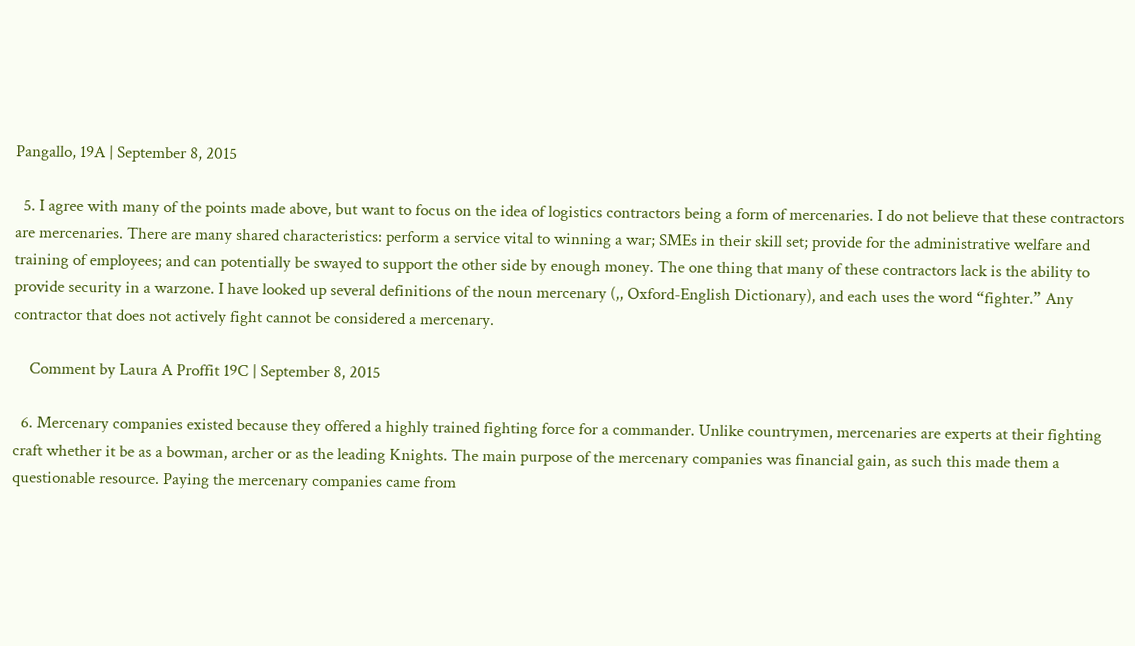Pangallo, 19A | September 8, 2015

  5. I agree with many of the points made above, but want to focus on the idea of logistics contractors being a form of mercenaries. I do not believe that these contractors are mercenaries. There are many shared characteristics: perform a service vital to winning a war; SMEs in their skill set; provide for the administrative welfare and training of employees; and can potentially be swayed to support the other side by enough money. The one thing that many of these contractors lack is the ability to provide security in a warzone. I have looked up several definitions of the noun mercenary (,, Oxford-English Dictionary), and each uses the word “fighter.” Any contractor that does not actively fight cannot be considered a mercenary.

    Comment by Laura A Proffit 19C | September 8, 2015

  6. Mercenary companies existed because they offered a highly trained fighting force for a commander. Unlike countrymen, mercenaries are experts at their fighting craft whether it be as a bowman, archer or as the leading Knights. The main purpose of the mercenary companies was financial gain, as such this made them a questionable resource. Paying the mercenary companies came from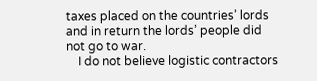taxes placed on the countries’ lords and in return the lords’ people did not go to war.
    I do not believe logistic contractors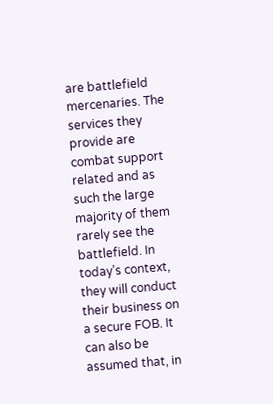are battlefield mercenaries. The services they provide are combat support related and as such the large majority of them rarely see the battlefield. In today’s context, they will conduct their business on a secure FOB. It can also be assumed that, in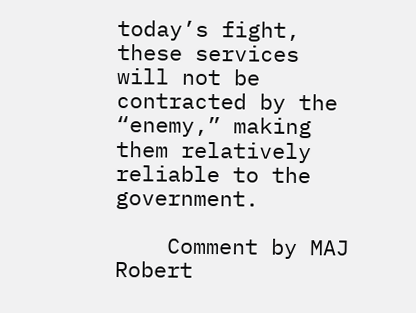today’s fight, these services will not be contracted by the “enemy,” making them relatively reliable to the government.

    Comment by MAJ Robert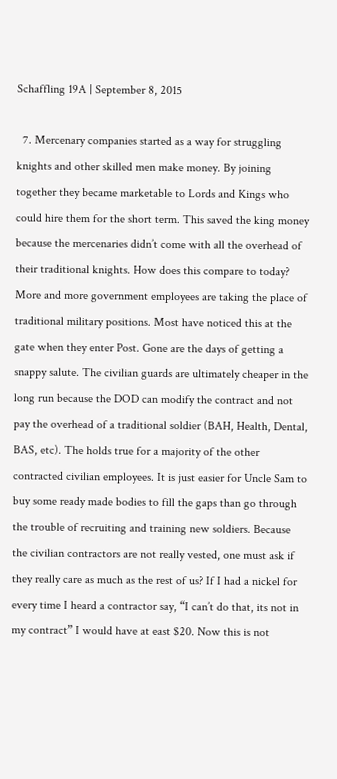Schaffling 19A | September 8, 2015

  7. Mercenary companies started as a way for struggling knights and other skilled men make money. By joining together they became marketable to Lords and Kings who could hire them for the short term. This saved the king money because the mercenaries didn’t come with all the overhead of their traditional knights. How does this compare to today? More and more government employees are taking the place of traditional military positions. Most have noticed this at the gate when they enter Post. Gone are the days of getting a snappy salute. The civilian guards are ultimately cheaper in the long run because the DOD can modify the contract and not pay the overhead of a traditional soldier (BAH, Health, Dental, BAS, etc). The holds true for a majority of the other contracted civilian employees. It is just easier for Uncle Sam to buy some ready made bodies to fill the gaps than go through the trouble of recruiting and training new soldiers. Because the civilian contractors are not really vested, one must ask if they really care as much as the rest of us? If I had a nickel for every time I heard a contractor say, “I can’t do that, its not in my contract” I would have at east $20. Now this is not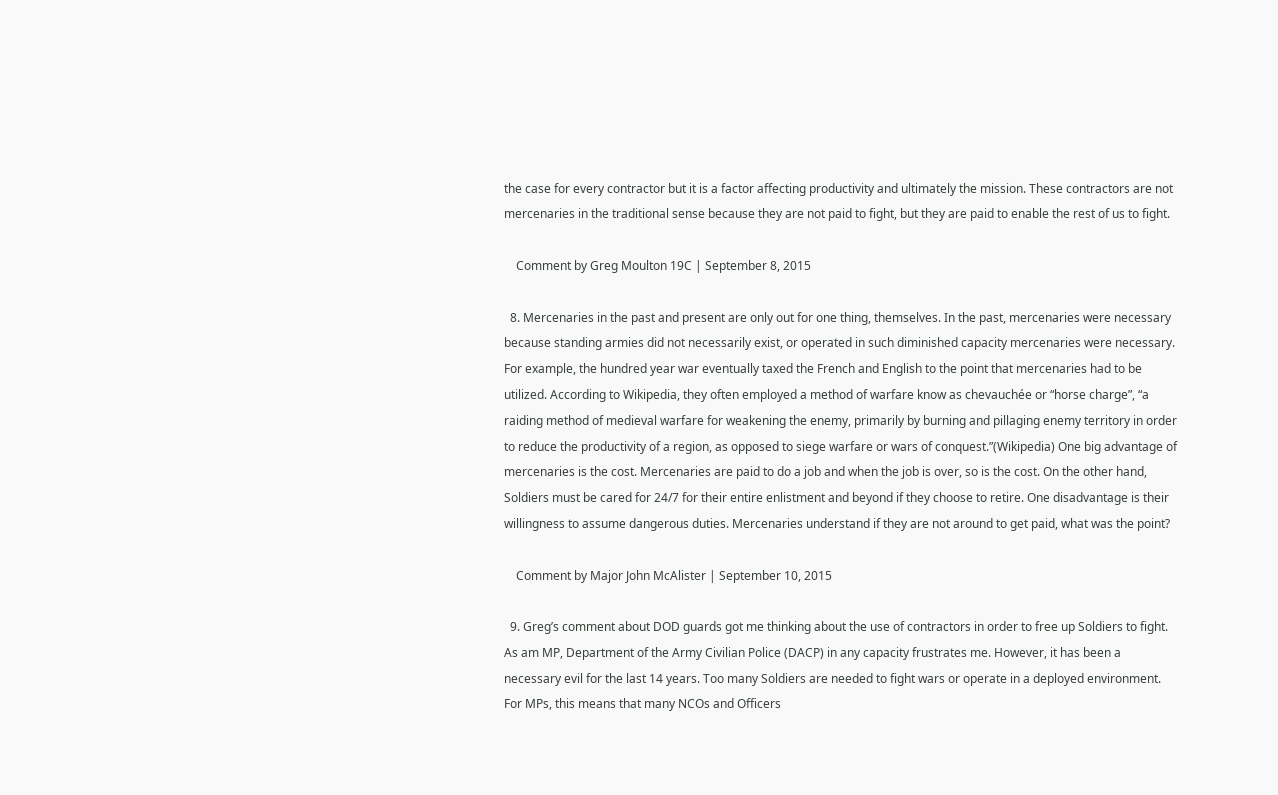the case for every contractor but it is a factor affecting productivity and ultimately the mission. These contractors are not mercenaries in the traditional sense because they are not paid to fight, but they are paid to enable the rest of us to fight.

    Comment by Greg Moulton 19C | September 8, 2015

  8. Mercenaries in the past and present are only out for one thing, themselves. In the past, mercenaries were necessary because standing armies did not necessarily exist, or operated in such diminished capacity mercenaries were necessary. For example, the hundred year war eventually taxed the French and English to the point that mercenaries had to be utilized. According to Wikipedia, they often employed a method of warfare know as chevauchée or “horse charge”, “a raiding method of medieval warfare for weakening the enemy, primarily by burning and pillaging enemy territory in order to reduce the productivity of a region, as opposed to siege warfare or wars of conquest.”(Wikipedia) One big advantage of mercenaries is the cost. Mercenaries are paid to do a job and when the job is over, so is the cost. On the other hand, Soldiers must be cared for 24/7 for their entire enlistment and beyond if they choose to retire. One disadvantage is their willingness to assume dangerous duties. Mercenaries understand if they are not around to get paid, what was the point?

    Comment by Major John McAlister | September 10, 2015

  9. Greg’s comment about DOD guards got me thinking about the use of contractors in order to free up Soldiers to fight. As am MP, Department of the Army Civilian Police (DACP) in any capacity frustrates me. However, it has been a necessary evil for the last 14 years. Too many Soldiers are needed to fight wars or operate in a deployed environment. For MPs, this means that many NCOs and Officers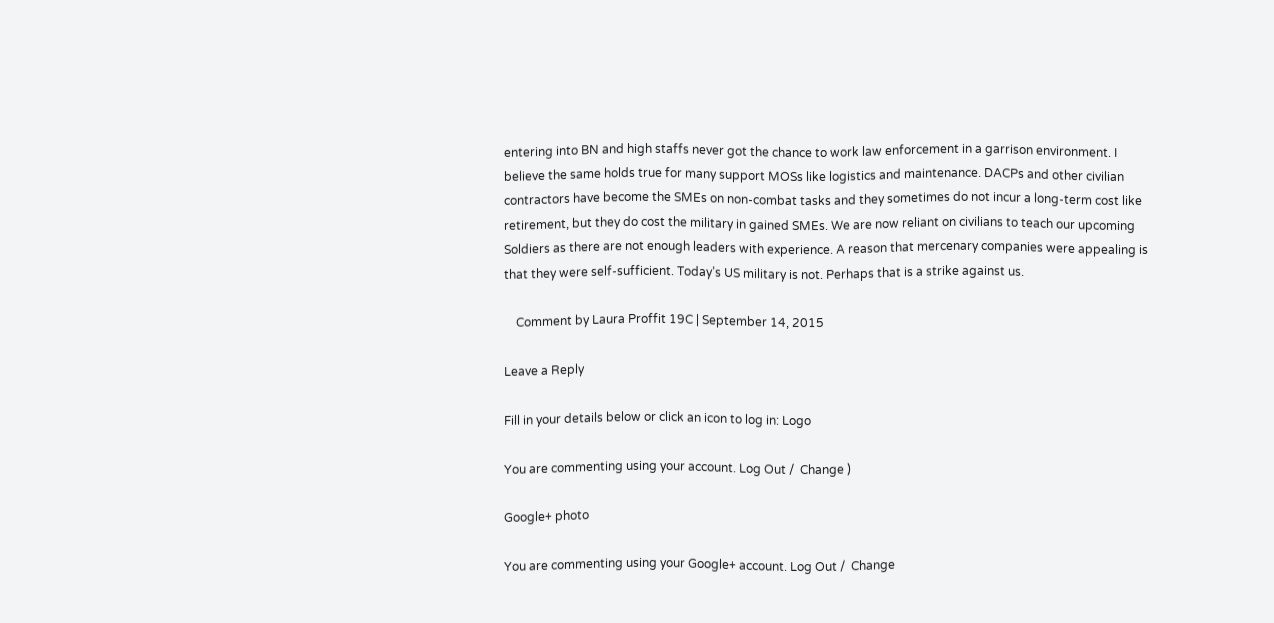entering into BN and high staffs never got the chance to work law enforcement in a garrison environment. I believe the same holds true for many support MOSs like logistics and maintenance. DACPs and other civilian contractors have become the SMEs on non-combat tasks and they sometimes do not incur a long-term cost like retirement, but they do cost the military in gained SMEs. We are now reliant on civilians to teach our upcoming Soldiers as there are not enough leaders with experience. A reason that mercenary companies were appealing is that they were self-sufficient. Today’s US military is not. Perhaps that is a strike against us.

    Comment by Laura Proffit 19C | September 14, 2015

Leave a Reply

Fill in your details below or click an icon to log in: Logo

You are commenting using your account. Log Out /  Change )

Google+ photo

You are commenting using your Google+ account. Log Out /  Change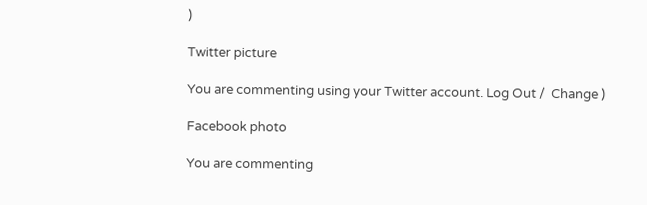)

Twitter picture

You are commenting using your Twitter account. Log Out /  Change )

Facebook photo

You are commenting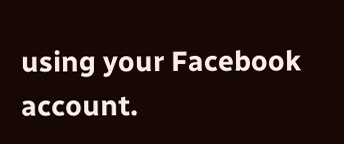using your Facebook account.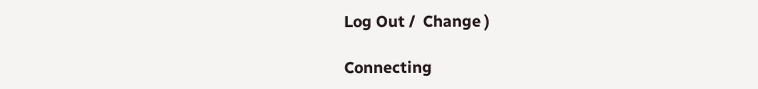Log Out /  Change )

Connecting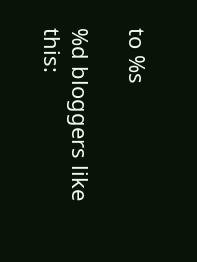to %s

%d bloggers like this: